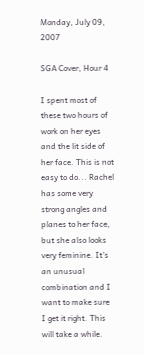Monday, July 09, 2007

SGA Cover, Hour 4

I spent most of these two hours of work on her eyes and the lit side of her face. This is not easy to do... Rachel has some very strong angles and planes to her face, but she also looks very feminine. It's an unusual combination and I want to make sure I get it right. This will take a while.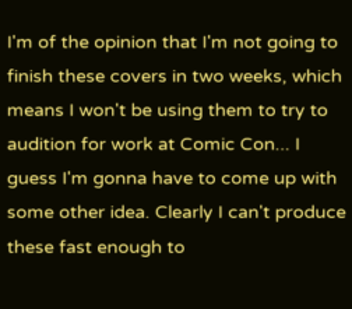I'm of the opinion that I'm not going to finish these covers in two weeks, which means I won't be using them to try to audition for work at Comic Con... I guess I'm gonna have to come up with some other idea. Clearly I can't produce these fast enough to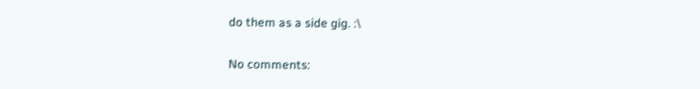do them as a side gig. :\

No comments: